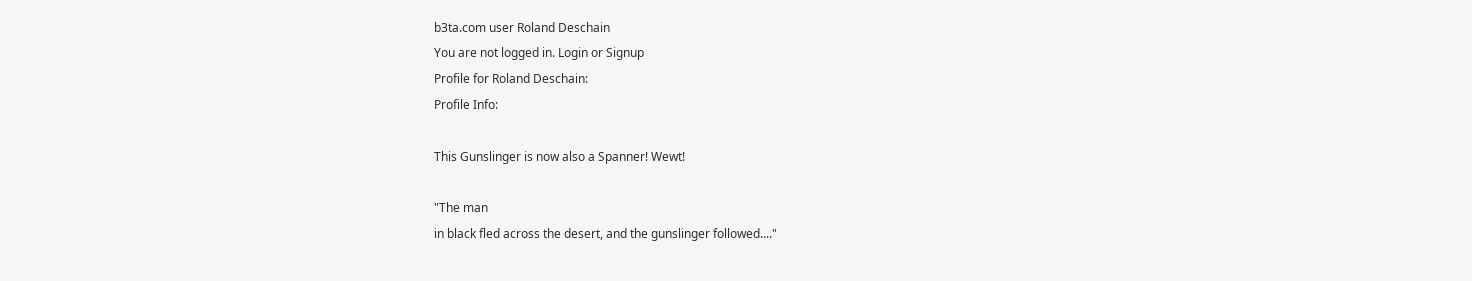b3ta.com user Roland Deschain
You are not logged in. Login or Signup
Profile for Roland Deschain:
Profile Info:

This Gunslinger is now also a Spanner! Wewt!

"The man
in black fled across the desert, and the gunslinger followed...."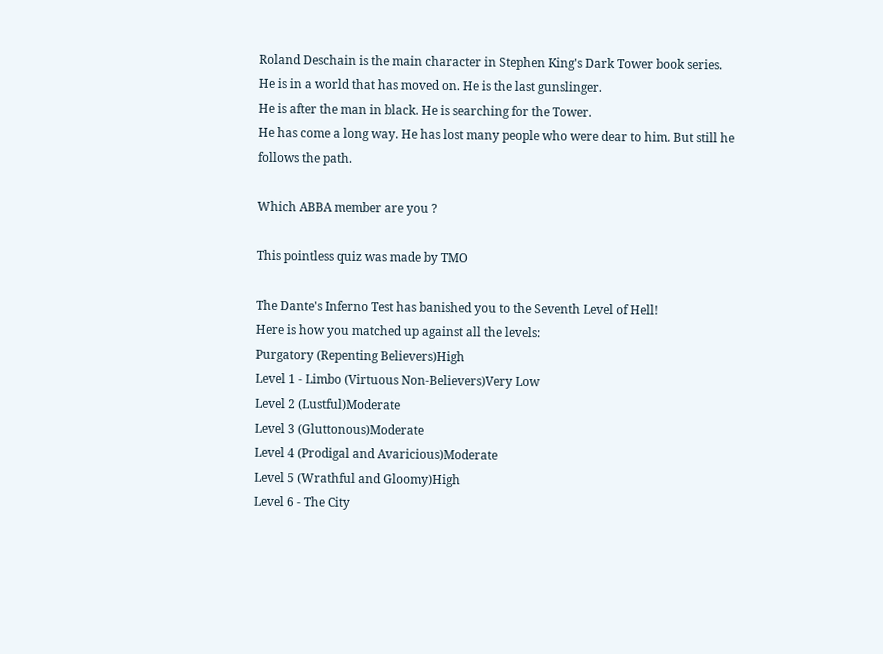Roland Deschain is the main character in Stephen King's Dark Tower book series.
He is in a world that has moved on. He is the last gunslinger.
He is after the man in black. He is searching for the Tower.
He has come a long way. He has lost many people who were dear to him. But still he follows the path.

Which ABBA member are you ?

This pointless quiz was made by TMO

The Dante's Inferno Test has banished you to the Seventh Level of Hell!
Here is how you matched up against all the levels:
Purgatory (Repenting Believers)High
Level 1 - Limbo (Virtuous Non-Believers)Very Low
Level 2 (Lustful)Moderate
Level 3 (Gluttonous)Moderate
Level 4 (Prodigal and Avaricious)Moderate
Level 5 (Wrathful and Gloomy)High
Level 6 - The City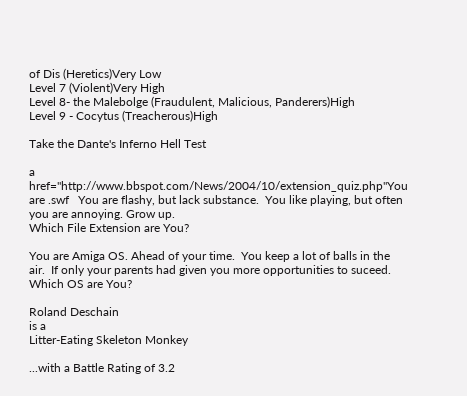of Dis (Heretics)Very Low
Level 7 (Violent)Very High
Level 8- the Malebolge (Fraudulent, Malicious, Panderers)High
Level 9 - Cocytus (Treacherous)High

Take the Dante's Inferno Hell Test

a href="http://www.bbspot.com/News/2004/10/extension_quiz.php"You are .swf   You are flashy, but lack substance.  You like playing, but often you are annoying. Grow up.
Which File Extension are You?

You are Amiga OS. Ahead of your time.  You keep a lot of balls in the air.  If only your parents had given you more opportunities to suceed.
Which OS are You?

Roland Deschain
is a
Litter-Eating Skeleton Monkey

...with a Battle Rating of 3.2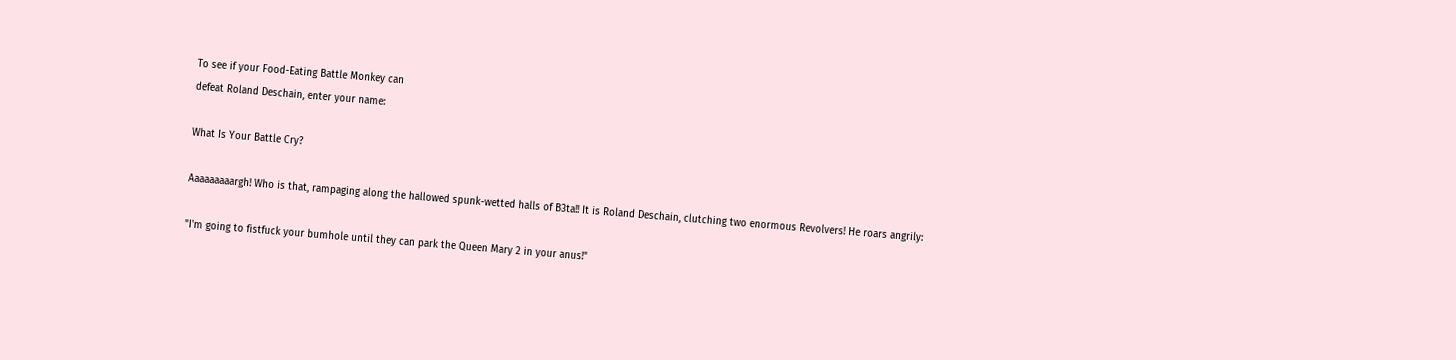To see if your Food-Eating Battle Monkey can
defeat Roland Deschain, enter your name:

What Is Your Battle Cry?

Aaaaaaaaargh! Who is that, rampaging along the hallowed spunk-wetted halls of B3ta!! It is Roland Deschain, clutching two enormous Revolvers! He roars angrily:

"I'm going to fistfuck your bumhole until they can park the Queen Mary 2 in your anus!"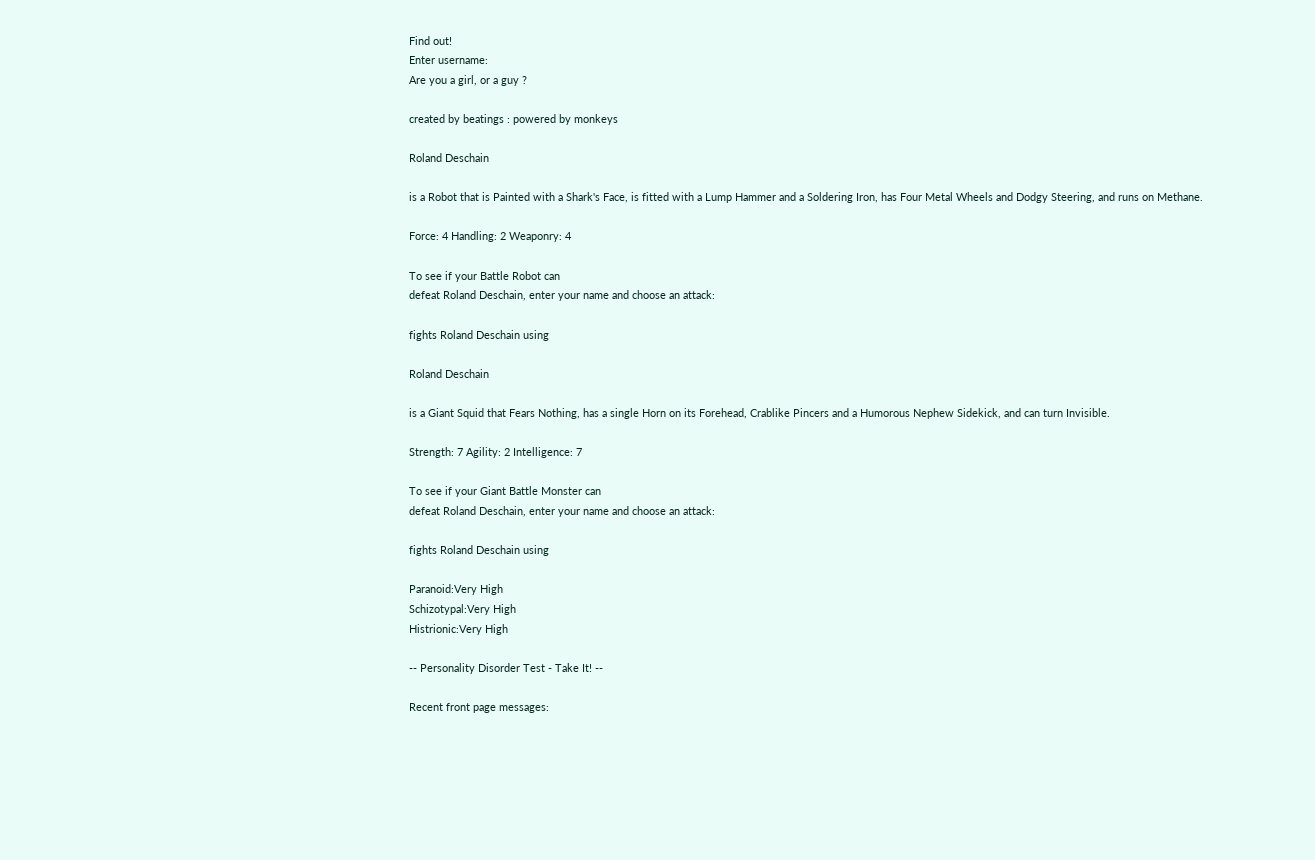Find out!
Enter username:
Are you a girl, or a guy ?

created by beatings : powered by monkeys

Roland Deschain

is a Robot that is Painted with a Shark's Face, is fitted with a Lump Hammer and a Soldering Iron, has Four Metal Wheels and Dodgy Steering, and runs on Methane.

Force: 4 Handling: 2 Weaponry: 4

To see if your Battle Robot can
defeat Roland Deschain, enter your name and choose an attack:

fights Roland Deschain using

Roland Deschain

is a Giant Squid that Fears Nothing, has a single Horn on its Forehead, Crablike Pincers and a Humorous Nephew Sidekick, and can turn Invisible.

Strength: 7 Agility: 2 Intelligence: 7

To see if your Giant Battle Monster can
defeat Roland Deschain, enter your name and choose an attack:

fights Roland Deschain using

Paranoid:Very High
Schizotypal:Very High
Histrionic:Very High

-- Personality Disorder Test - Take It! --

Recent front page messages: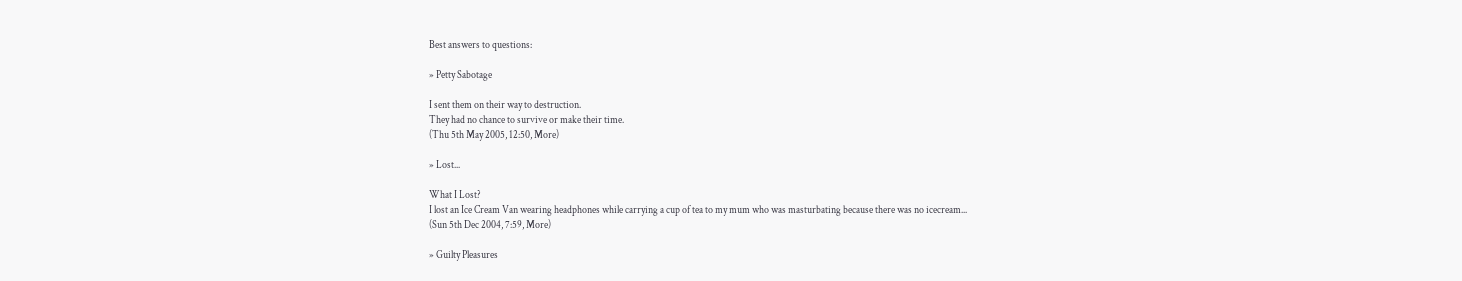Best answers to questions:

» Petty Sabotage

I sent them on their way to destruction.
They had no chance to survive or make their time.
(Thu 5th May 2005, 12:50, More)

» Lost...

What I Lost?
I lost an Ice Cream Van wearing headphones while carrying a cup of tea to my mum who was masturbating because there was no icecream...
(Sun 5th Dec 2004, 7:59, More)

» Guilty Pleasures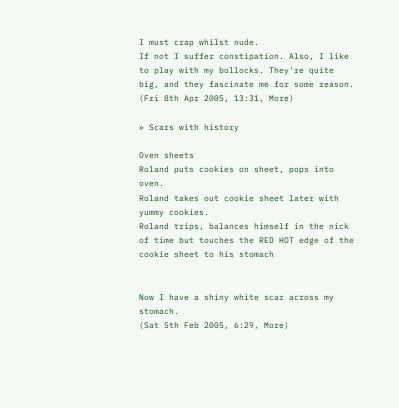I must crap whilst nude.
If not I suffer constipation. Also, I like to play with my bollocks. They're quite big, and they fascinate me for some reason.
(Fri 8th Apr 2005, 13:31, More)

» Scars with history

Oven sheets
Roland puts cookies on sheet, pops into oven.
Roland takes out cookie sheet later with yummy cookies.
Roland trips, balances himself in the nick of time but touches the RED HOT edge of the cookie sheet to his stomach


Now I have a shiny white scar across my stomach.
(Sat 5th Feb 2005, 6:29, More)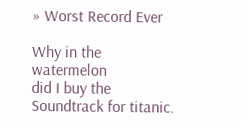» Worst Record Ever

Why in the watermelon
did I buy the Soundtrack for titanic.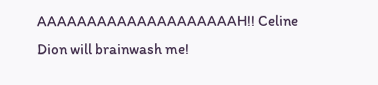AAAAAAAAAAAAAAAAAAAAH!! Celine Dion will brainwash me!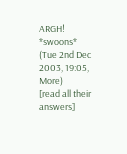ARGH! *swoons*
(Tue 2nd Dec 2003, 19:05, More)
[read all their answers]